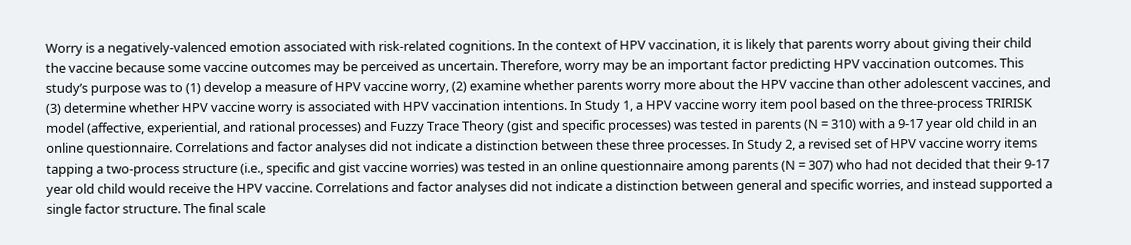Worry is a negatively-valenced emotion associated with risk-related cognitions. In the context of HPV vaccination, it is likely that parents worry about giving their child the vaccine because some vaccine outcomes may be perceived as uncertain. Therefore, worry may be an important factor predicting HPV vaccination outcomes. This study’s purpose was to (1) develop a measure of HPV vaccine worry, (2) examine whether parents worry more about the HPV vaccine than other adolescent vaccines, and (3) determine whether HPV vaccine worry is associated with HPV vaccination intentions. In Study 1, a HPV vaccine worry item pool based on the three-process TRIRISK model (affective, experiential, and rational processes) and Fuzzy Trace Theory (gist and specific processes) was tested in parents (N = 310) with a 9-17 year old child in an online questionnaire. Correlations and factor analyses did not indicate a distinction between these three processes. In Study 2, a revised set of HPV vaccine worry items tapping a two-process structure (i.e., specific and gist vaccine worries) was tested in an online questionnaire among parents (N = 307) who had not decided that their 9-17 year old child would receive the HPV vaccine. Correlations and factor analyses did not indicate a distinction between general and specific worries, and instead supported a single factor structure. The final scale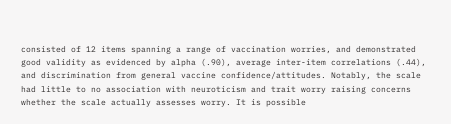consisted of 12 items spanning a range of vaccination worries, and demonstrated good validity as evidenced by alpha (.90), average inter-item correlations (.44), and discrimination from general vaccine confidence/attitudes. Notably, the scale had little to no association with neuroticism and trait worry raising concerns whether the scale actually assesses worry. It is possible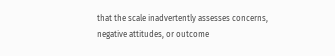that the scale inadvertently assesses concerns, negative attitudes, or outcome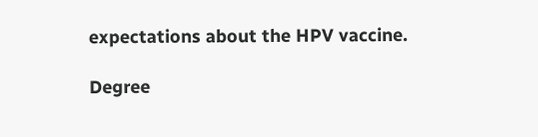expectations about the HPV vaccine.

Degree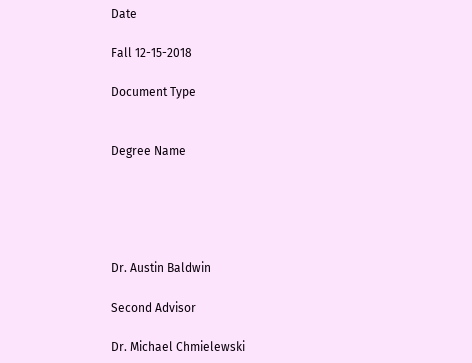Date

Fall 12-15-2018

Document Type


Degree Name





Dr. Austin Baldwin

Second Advisor

Dr. Michael Chmielewski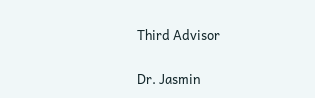Third Advisor

Dr. Jasmin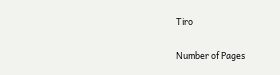Tiro

Number of Pages